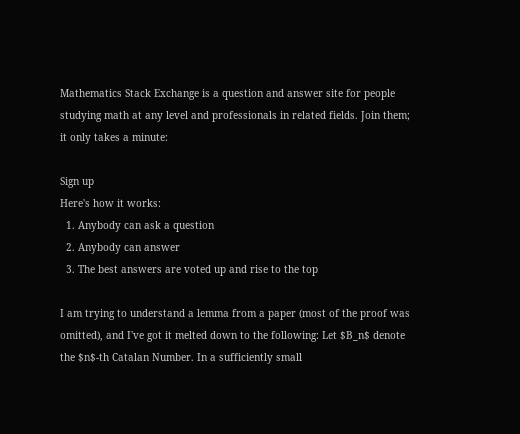Mathematics Stack Exchange is a question and answer site for people studying math at any level and professionals in related fields. Join them; it only takes a minute:

Sign up
Here's how it works:
  1. Anybody can ask a question
  2. Anybody can answer
  3. The best answers are voted up and rise to the top

I am trying to understand a lemma from a paper (most of the proof was omitted), and I've got it melted down to the following: Let $B_n$ denote the $n$-th Catalan Number. In a sufficiently small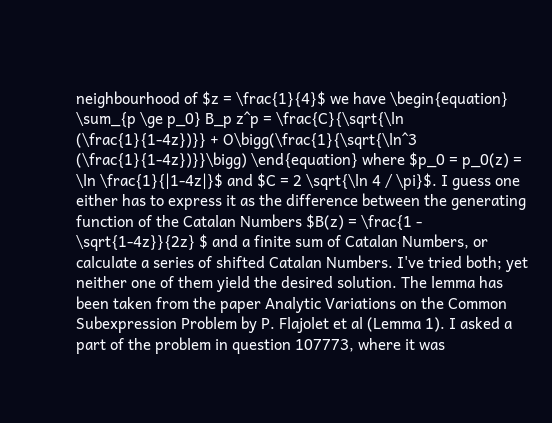neighbourhood of $z = \frac{1}{4}$ we have \begin{equation} \sum_{p \ge p_0} B_p z^p = \frac{C}{\sqrt{\ln (\frac{1}{1-4z})}} + O\bigg(\frac{1}{\sqrt{\ln^3 (\frac{1}{1-4z})}}\bigg) \end{equation} where $p_0 = p_0(z) = \ln \frac{1}{|1-4z|}$ and $C = 2 \sqrt{\ln 4 / \pi}$. I guess one either has to express it as the difference between the generating function of the Catalan Numbers $B(z) = \frac{1 - \sqrt{1-4z}}{2z} $ and a finite sum of Catalan Numbers, or calculate a series of shifted Catalan Numbers. I've tried both; yet neither one of them yield the desired solution. The lemma has been taken from the paper Analytic Variations on the Common Subexpression Problem by P. Flajolet et al (Lemma 1). I asked a part of the problem in question 107773, where it was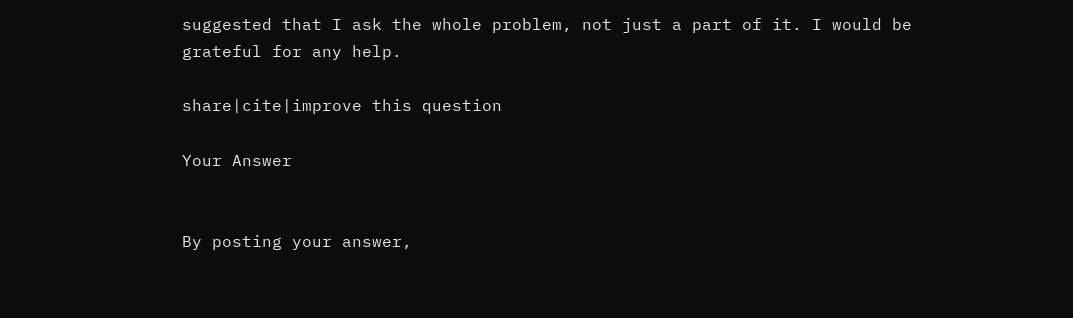suggested that I ask the whole problem, not just a part of it. I would be grateful for any help.

share|cite|improve this question

Your Answer


By posting your answer,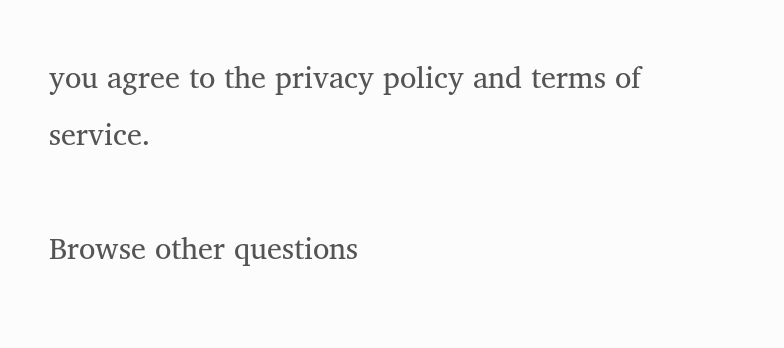you agree to the privacy policy and terms of service.

Browse other questions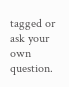tagged or ask your own question.